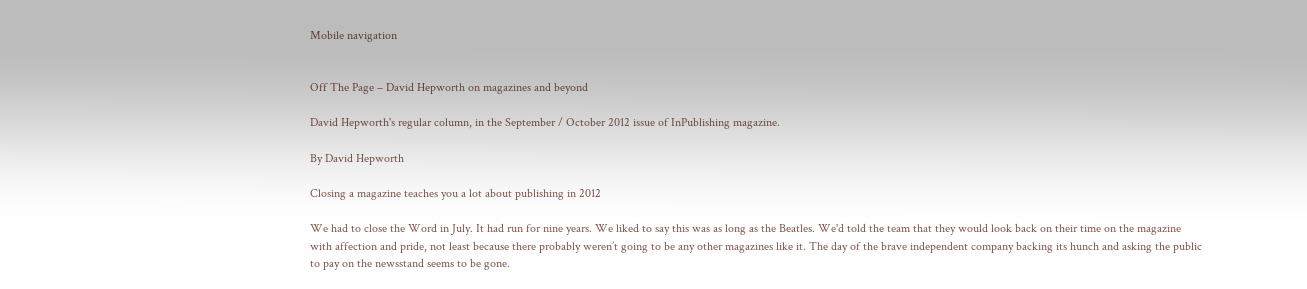Mobile navigation


Off The Page – David Hepworth on magazines and beyond

David Hepworth's regular column, in the September / October 2012 issue of InPublishing magazine.

By David Hepworth

Closing a magazine teaches you a lot about publishing in 2012

We had to close the Word in July. It had run for nine years. We liked to say this was as long as the Beatles. We'd told the team that they would look back on their time on the magazine with affection and pride, not least because there probably weren’t going to be any other magazines like it. The day of the brave independent company backing its hunch and asking the public to pay on the newsstand seems to be gone.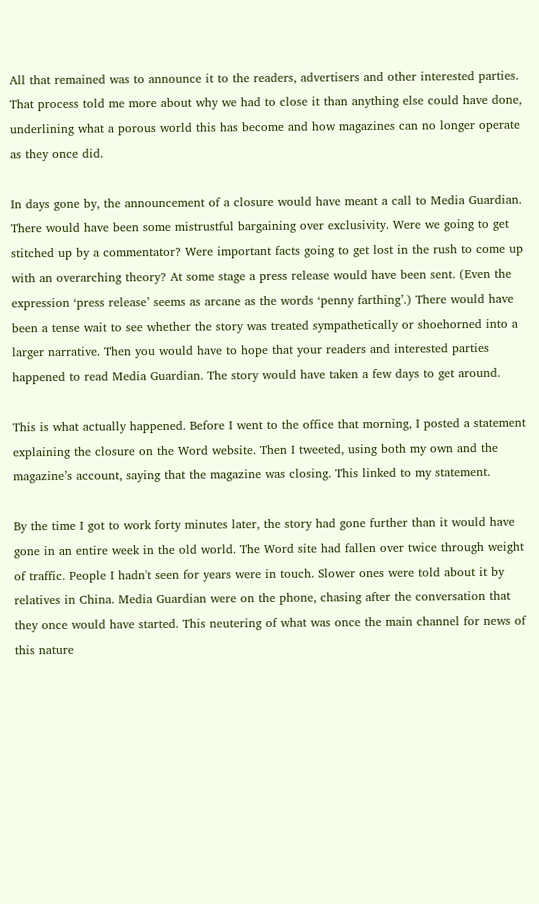All that remained was to announce it to the readers, advertisers and other interested parties. That process told me more about why we had to close it than anything else could have done, underlining what a porous world this has become and how magazines can no longer operate as they once did.

In days gone by, the announcement of a closure would have meant a call to Media Guardian. There would have been some mistrustful bargaining over exclusivity. Were we going to get stitched up by a commentator? Were important facts going to get lost in the rush to come up with an overarching theory? At some stage a press release would have been sent. (Even the expression ‘press release’ seems as arcane as the words ‘penny farthing’.) There would have been a tense wait to see whether the story was treated sympathetically or shoehorned into a larger narrative. Then you would have to hope that your readers and interested parties happened to read Media Guardian. The story would have taken a few days to get around.

This is what actually happened. Before I went to the office that morning, I posted a statement explaining the closure on the Word website. Then I tweeted, using both my own and the magazine’s account, saying that the magazine was closing. This linked to my statement.

By the time I got to work forty minutes later, the story had gone further than it would have gone in an entire week in the old world. The Word site had fallen over twice through weight of traffic. People I hadn't seen for years were in touch. Slower ones were told about it by relatives in China. Media Guardian were on the phone, chasing after the conversation that they once would have started. This neutering of what was once the main channel for news of this nature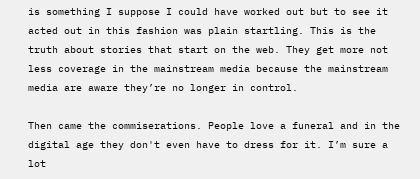is something I suppose I could have worked out but to see it acted out in this fashion was plain startling. This is the truth about stories that start on the web. They get more not less coverage in the mainstream media because the mainstream media are aware they’re no longer in control.

Then came the commiserations. People love a funeral and in the digital age they don't even have to dress for it. I’m sure a lot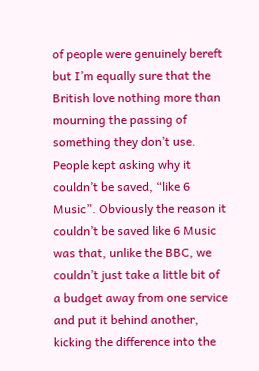of people were genuinely bereft but I’m equally sure that the British love nothing more than mourning the passing of something they don’t use. People kept asking why it couldn’t be saved, “like 6 Music”. Obviously the reason it couldn’t be saved like 6 Music was that, unlike the BBC, we couldn’t just take a little bit of a budget away from one service and put it behind another, kicking the difference into the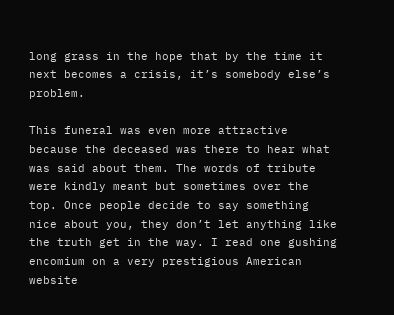long grass in the hope that by the time it next becomes a crisis, it’s somebody else’s problem.

This funeral was even more attractive because the deceased was there to hear what was said about them. The words of tribute were kindly meant but sometimes over the top. Once people decide to say something nice about you, they don’t let anything like the truth get in the way. I read one gushing encomium on a very prestigious American website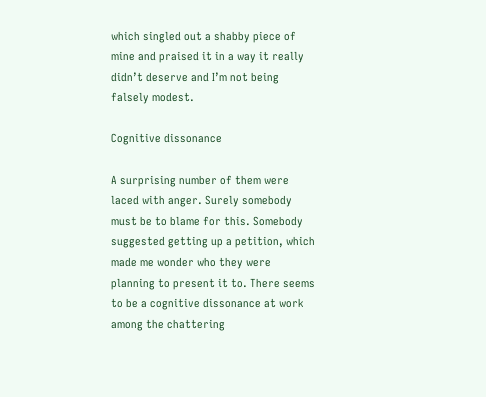which singled out a shabby piece of mine and praised it in a way it really didn’t deserve and I’m not being falsely modest.

Cognitive dissonance

A surprising number of them were laced with anger. Surely somebody must be to blame for this. Somebody suggested getting up a petition, which made me wonder who they were planning to present it to. There seems to be a cognitive dissonance at work among the chattering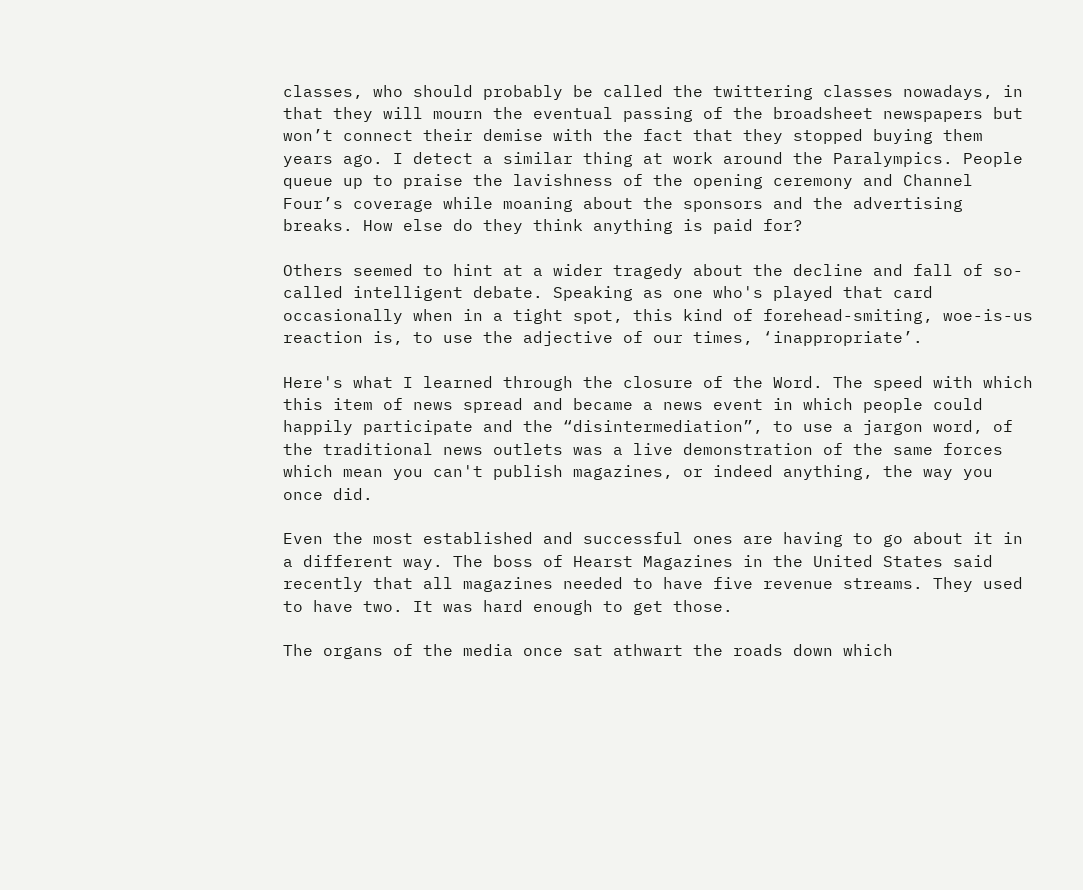classes, who should probably be called the twittering classes nowadays, in that they will mourn the eventual passing of the broadsheet newspapers but won’t connect their demise with the fact that they stopped buying them years ago. I detect a similar thing at work around the Paralympics. People queue up to praise the lavishness of the opening ceremony and Channel Four’s coverage while moaning about the sponsors and the advertising breaks. How else do they think anything is paid for?

Others seemed to hint at a wider tragedy about the decline and fall of so-called intelligent debate. Speaking as one who's played that card occasionally when in a tight spot, this kind of forehead-smiting, woe-is-us reaction is, to use the adjective of our times, ‘inappropriate’.

Here's what I learned through the closure of the Word. The speed with which this item of news spread and became a news event in which people could happily participate and the “disintermediation”, to use a jargon word, of the traditional news outlets was a live demonstration of the same forces which mean you can't publish magazines, or indeed anything, the way you once did.

Even the most established and successful ones are having to go about it in a different way. The boss of Hearst Magazines in the United States said recently that all magazines needed to have five revenue streams. They used to have two. It was hard enough to get those.

The organs of the media once sat athwart the roads down which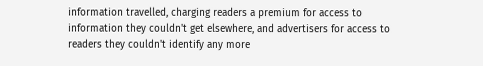information travelled, charging readers a premium for access to information they couldn't get elsewhere, and advertisers for access to readers they couldn't identify any more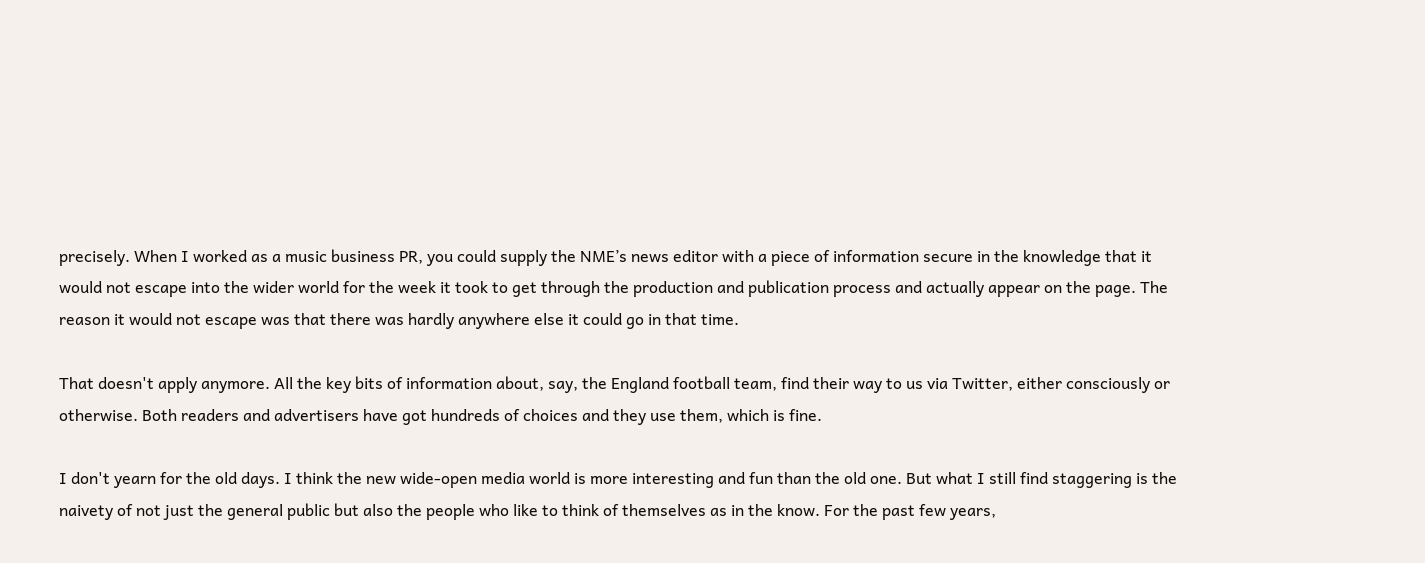precisely. When I worked as a music business PR, you could supply the NME’s news editor with a piece of information secure in the knowledge that it would not escape into the wider world for the week it took to get through the production and publication process and actually appear on the page. The reason it would not escape was that there was hardly anywhere else it could go in that time.

That doesn't apply anymore. All the key bits of information about, say, the England football team, find their way to us via Twitter, either consciously or otherwise. Both readers and advertisers have got hundreds of choices and they use them, which is fine.

I don't yearn for the old days. I think the new wide-open media world is more interesting and fun than the old one. But what I still find staggering is the naivety of not just the general public but also the people who like to think of themselves as in the know. For the past few years,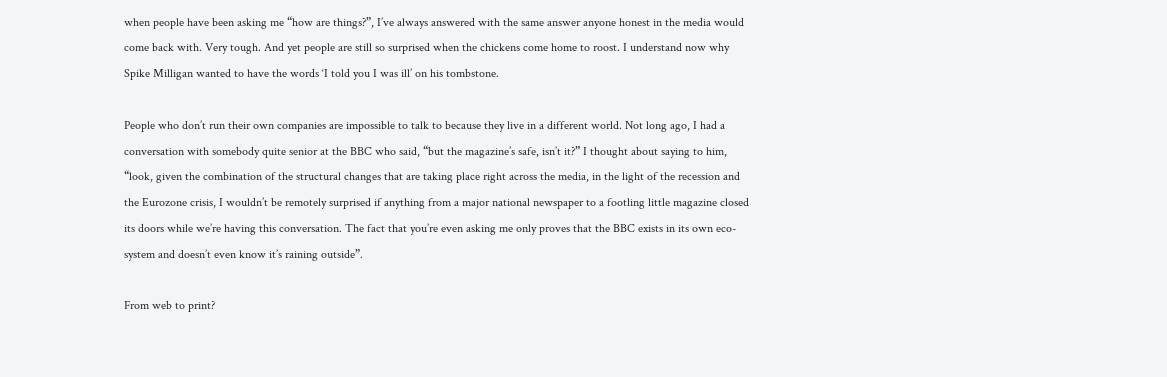when people have been asking me “how are things?”, I’ve always answered with the same answer anyone honest in the media would come back with. Very tough. And yet people are still so surprised when the chickens come home to roost. I understand now why Spike Milligan wanted to have the words ‘I told you I was ill’ on his tombstone.

People who don’t run their own companies are impossible to talk to because they live in a different world. Not long ago, I had a conversation with somebody quite senior at the BBC who said, “but the magazine’s safe, isn’t it?” I thought about saying to him, “look, given the combination of the structural changes that are taking place right across the media, in the light of the recession and the Eurozone crisis, I wouldn’t be remotely surprised if anything from a major national newspaper to a footling little magazine closed its doors while we’re having this conversation. The fact that you’re even asking me only proves that the BBC exists in its own eco-system and doesn’t even know it’s raining outside”.

From web to print?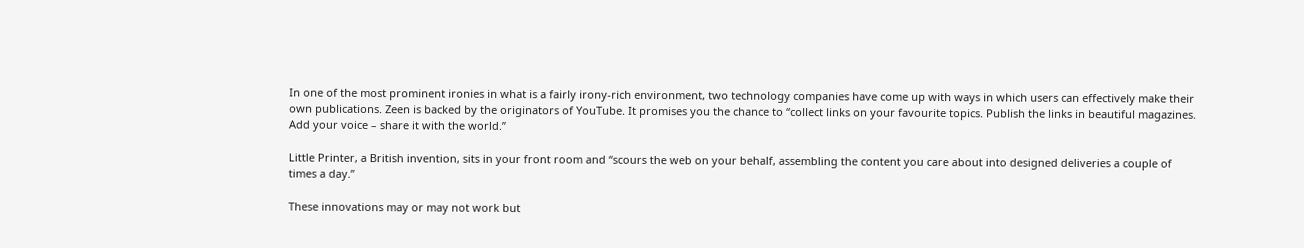In one of the most prominent ironies in what is a fairly irony-rich environment, two technology companies have come up with ways in which users can effectively make their own publications. Zeen is backed by the originators of YouTube. It promises you the chance to “collect links on your favourite topics. Publish the links in beautiful magazines. Add your voice – share it with the world.”

Little Printer, a British invention, sits in your front room and “scours the web on your behalf, assembling the content you care about into designed deliveries a couple of times a day.”

These innovations may or may not work but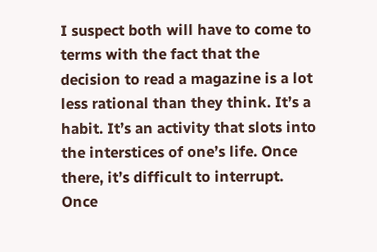I suspect both will have to come to terms with the fact that the decision to read a magazine is a lot less rational than they think. It’s a habit. It’s an activity that slots into the interstices of one’s life. Once there, it’s difficult to interrupt. Once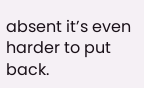absent it’s even harder to put back.